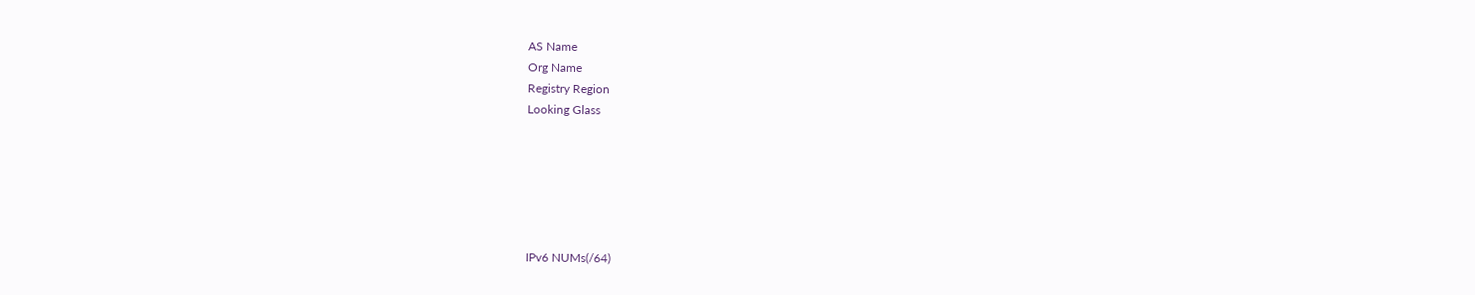AS Name
Org Name
Registry Region
Looking Glass






IPv6 NUMs(/64)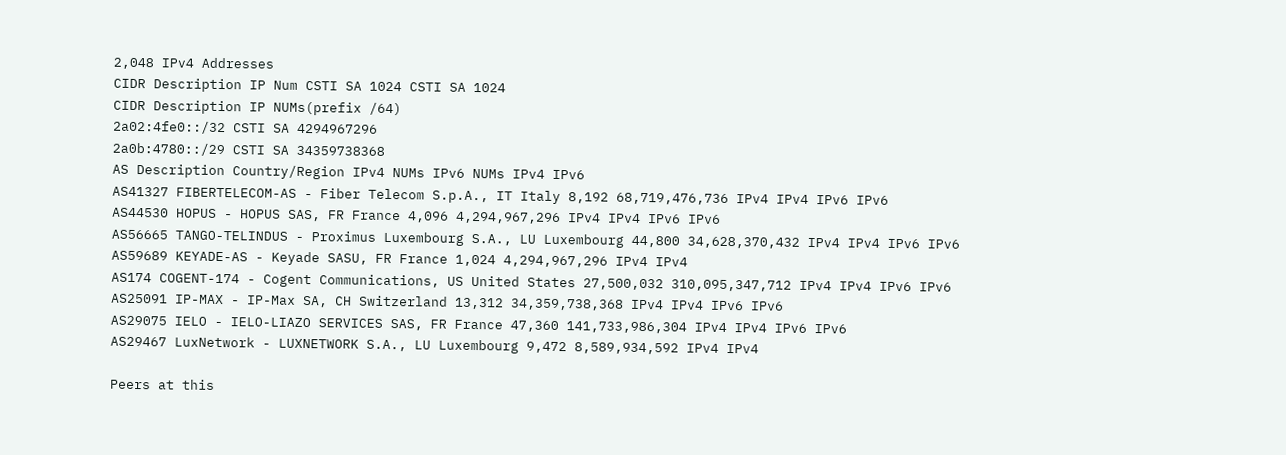2,048 IPv4 Addresses
CIDR Description IP Num CSTI SA 1024 CSTI SA 1024
CIDR Description IP NUMs(prefix /64)
2a02:4fe0::/32 CSTI SA 4294967296
2a0b:4780::/29 CSTI SA 34359738368
AS Description Country/Region IPv4 NUMs IPv6 NUMs IPv4 IPv6
AS41327 FIBERTELECOM-AS - Fiber Telecom S.p.A., IT Italy 8,192 68,719,476,736 IPv4 IPv4 IPv6 IPv6
AS44530 HOPUS - HOPUS SAS, FR France 4,096 4,294,967,296 IPv4 IPv4 IPv6 IPv6
AS56665 TANGO-TELINDUS - Proximus Luxembourg S.A., LU Luxembourg 44,800 34,628,370,432 IPv4 IPv4 IPv6 IPv6
AS59689 KEYADE-AS - Keyade SASU, FR France 1,024 4,294,967,296 IPv4 IPv4
AS174 COGENT-174 - Cogent Communications, US United States 27,500,032 310,095,347,712 IPv4 IPv4 IPv6 IPv6
AS25091 IP-MAX - IP-Max SA, CH Switzerland 13,312 34,359,738,368 IPv4 IPv4 IPv6 IPv6
AS29075 IELO - IELO-LIAZO SERVICES SAS, FR France 47,360 141,733,986,304 IPv4 IPv4 IPv6 IPv6
AS29467 LuxNetwork - LUXNETWORK S.A., LU Luxembourg 9,472 8,589,934,592 IPv4 IPv4

Peers at this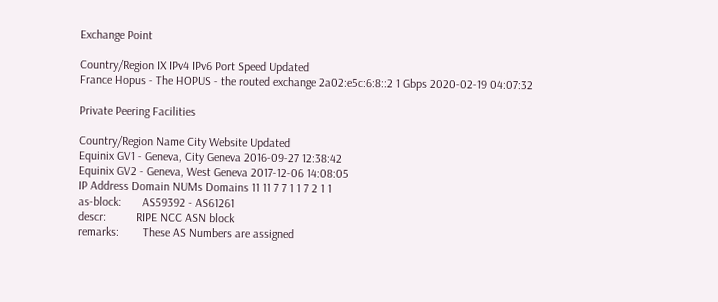Exchange Point

Country/Region IX IPv4 IPv6 Port Speed Updated
France Hopus - The HOPUS - the routed exchange 2a02:e5c:6:8::2 1 Gbps 2020-02-19 04:07:32

Private Peering Facilities

Country/Region Name City Website Updated
Equinix GV1 - Geneva, City Geneva 2016-09-27 12:38:42
Equinix GV2 - Geneva, West Geneva 2017-12-06 14:08:05
IP Address Domain NUMs Domains 11 11 7 7 1 1 7 2 1 1
as-block:       AS59392 - AS61261
descr:          RIPE NCC ASN block
remarks:        These AS Numbers are assigned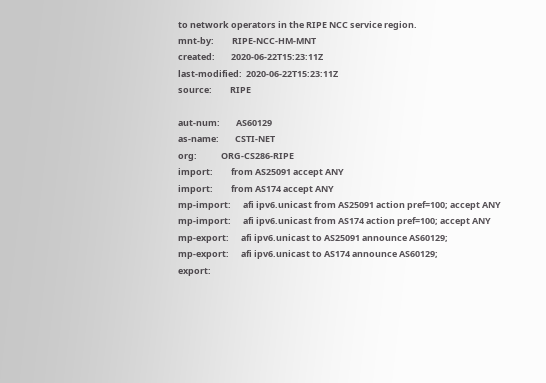to network operators in the RIPE NCC service region.
mnt-by:         RIPE-NCC-HM-MNT
created:        2020-06-22T15:23:11Z
last-modified:  2020-06-22T15:23:11Z
source:         RIPE

aut-num:        AS60129
as-name:        CSTI-NET
org:            ORG-CS286-RIPE
import:         from AS25091 accept ANY
import:         from AS174 accept ANY
mp-import:      afi ipv6.unicast from AS25091 action pref=100; accept ANY
mp-import:      afi ipv6.unicast from AS174 action pref=100; accept ANY
mp-export:      afi ipv6.unicast to AS25091 announce AS60129;
mp-export:      afi ipv6.unicast to AS174 announce AS60129;
export: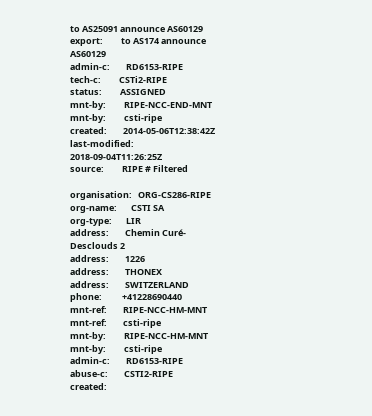to AS25091 announce AS60129
export:         to AS174 announce AS60129
admin-c:        RD6153-RIPE
tech-c:         CSTi2-RIPE
status:         ASSIGNED
mnt-by:         RIPE-NCC-END-MNT
mnt-by:         csti-ripe
created:        2014-05-06T12:38:42Z
last-modified:  2018-09-04T11:26:25Z
source:         RIPE # Filtered

organisation:   ORG-CS286-RIPE
org-name:       CSTI SA
org-type:       LIR
address:        Chemin Curé-Desclouds 2
address:        1226
address:        THONEX
address:        SWITZERLAND
phone:          +41228690440
mnt-ref:        RIPE-NCC-HM-MNT
mnt-ref:        csti-ripe
mnt-by:         RIPE-NCC-HM-MNT
mnt-by:         csti-ripe
admin-c:        RD6153-RIPE
abuse-c:        CSTI2-RIPE
created: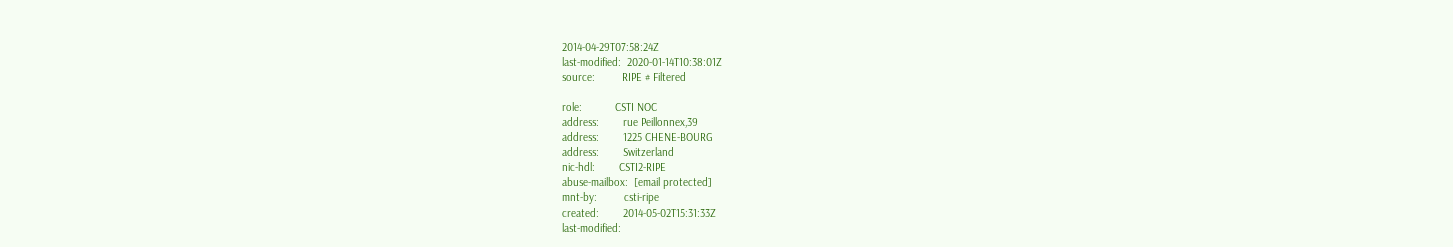2014-04-29T07:58:24Z
last-modified:  2020-01-14T10:38:01Z
source:         RIPE # Filtered

role:           CSTI NOC
address:        rue Peillonnex,39
address:        1225 CHENE-BOURG
address:        Switzerland
nic-hdl:        CSTI2-RIPE
abuse-mailbox:  [email protected]
mnt-by:         csti-ripe
created:        2014-05-02T15:31:33Z
last-modified: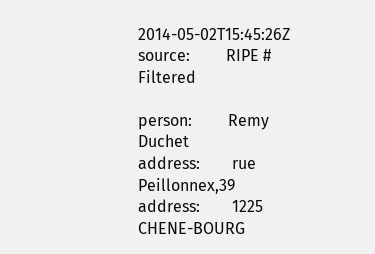2014-05-02T15:45:26Z
source:         RIPE # Filtered

person:         Remy Duchet
address:        rue Peillonnex,39
address:        1225 CHENE-BOURG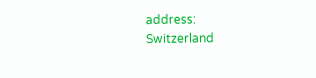address:        Switzerland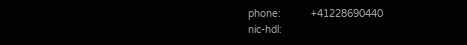phone:          +41228690440
nic-hdl: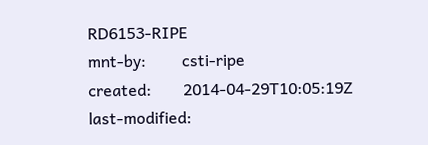RD6153-RIPE
mnt-by:         csti-ripe
created:        2014-04-29T10:05:19Z
last-modified: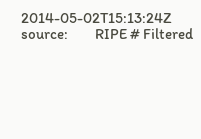2014-05-02T15:13:24Z
source:         RIPE # Filtered